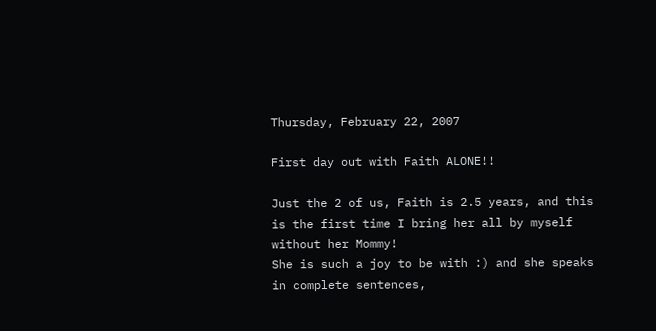Thursday, February 22, 2007

First day out with Faith ALONE!!

Just the 2 of us, Faith is 2.5 years, and this is the first time I bring her all by myself without her Mommy!
She is such a joy to be with :) and she speaks in complete sentences,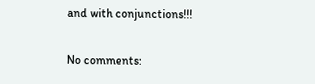and with conjunctions!!!

No comments: